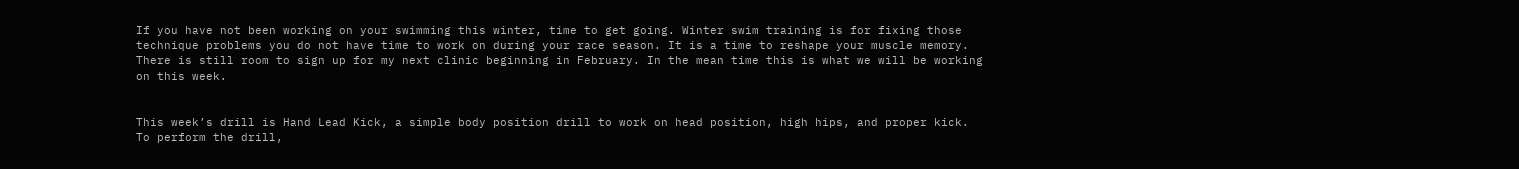If you have not been working on your swimming this winter, time to get going. Winter swim training is for fixing those technique problems you do not have time to work on during your race season. It is a time to reshape your muscle memory. There is still room to sign up for my next clinic beginning in February. In the mean time this is what we will be working on this week.


This week’s drill is Hand Lead Kick, a simple body position drill to work on head position, high hips, and proper kick. To perform the drill,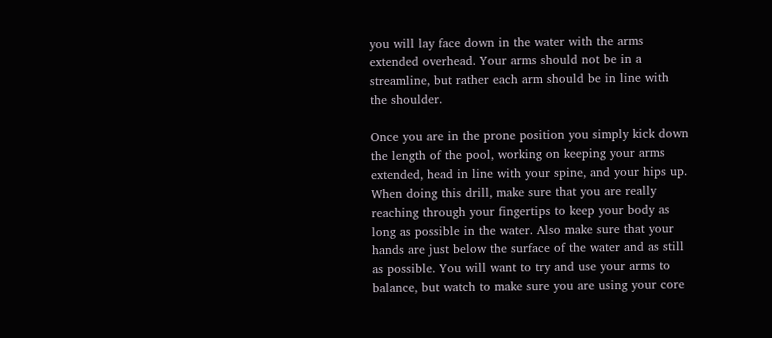you will lay face down in the water with the arms extended overhead. Your arms should not be in a streamline, but rather each arm should be in line with the shoulder.

Once you are in the prone position you simply kick down the length of the pool, working on keeping your arms extended, head in line with your spine, and your hips up. When doing this drill, make sure that you are really reaching through your fingertips to keep your body as long as possible in the water. Also make sure that your hands are just below the surface of the water and as still as possible. You will want to try and use your arms to balance, but watch to make sure you are using your core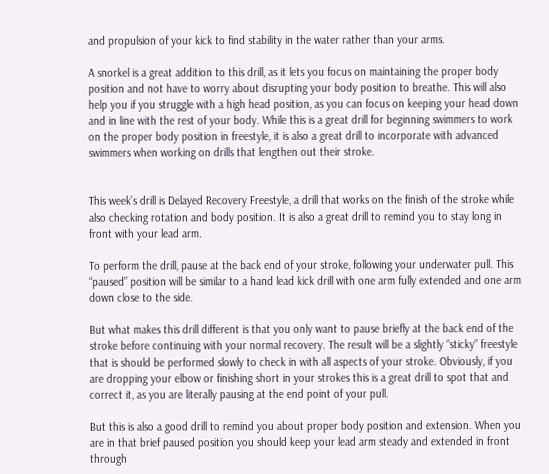and propulsion of your kick to find stability in the water rather than your arms.

A snorkel is a great addition to this drill, as it lets you focus on maintaining the proper body position and not have to worry about disrupting your body position to breathe. This will also help you if you struggle with a high head position, as you can focus on keeping your head down and in line with the rest of your body. While this is a great drill for beginning swimmers to work on the proper body position in freestyle, it is also a great drill to incorporate with advanced swimmers when working on drills that lengthen out their stroke.


This week’s drill is Delayed Recovery Freestyle, a drill that works on the finish of the stroke while also checking rotation and body position. It is also a great drill to remind you to stay long in front with your lead arm.

To perform the drill, pause at the back end of your stroke, following your underwater pull. This “paused” position will be similar to a hand lead kick drill with one arm fully extended and one arm down close to the side.

But what makes this drill different is that you only want to pause briefly at the back end of the stroke before continuing with your normal recovery. The result will be a slightly “sticky” freestyle that is should be performed slowly to check in with all aspects of your stroke. Obviously, if you are dropping your elbow or finishing short in your strokes this is a great drill to spot that and correct it, as you are literally pausing at the end point of your pull.

But this is also a good drill to remind you about proper body position and extension. When you are in that brief paused position you should keep your lead arm steady and extended in front through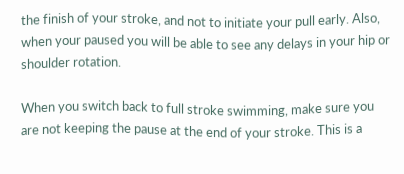the finish of your stroke, and not to initiate your pull early. Also, when your paused you will be able to see any delays in your hip or shoulder rotation.

When you switch back to full stroke swimming, make sure you are not keeping the pause at the end of your stroke. This is a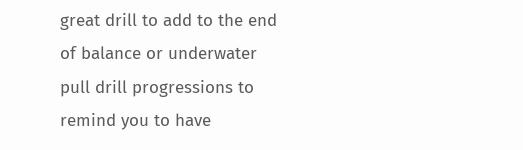great drill to add to the end of balance or underwater pull drill progressions to remind you to have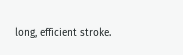long, efficient stroke.